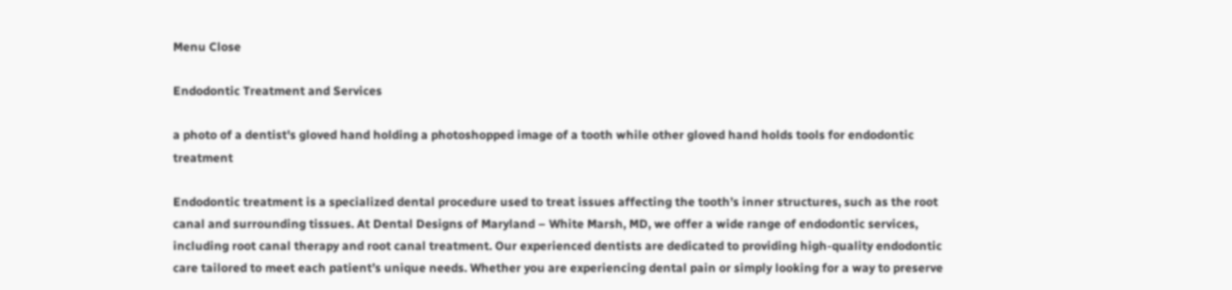Menu Close

Endodontic Treatment and Services

a photo of a dentist's gloved hand holding a photoshopped image of a tooth while other gloved hand holds tools for endodontic treatment

Endodontic treatment is a specialized dental procedure used to treat issues affecting the tooth’s inner structures, such as the root canal and surrounding tissues. At Dental Designs of Maryland – White Marsh, MD, we offer a wide range of endodontic services, including root canal therapy and root canal treatment. Our experienced dentists are dedicated to providing high-quality endodontic care tailored to meet each patient’s unique needs. Whether you are experiencing dental pain or simply looking for a way to preserve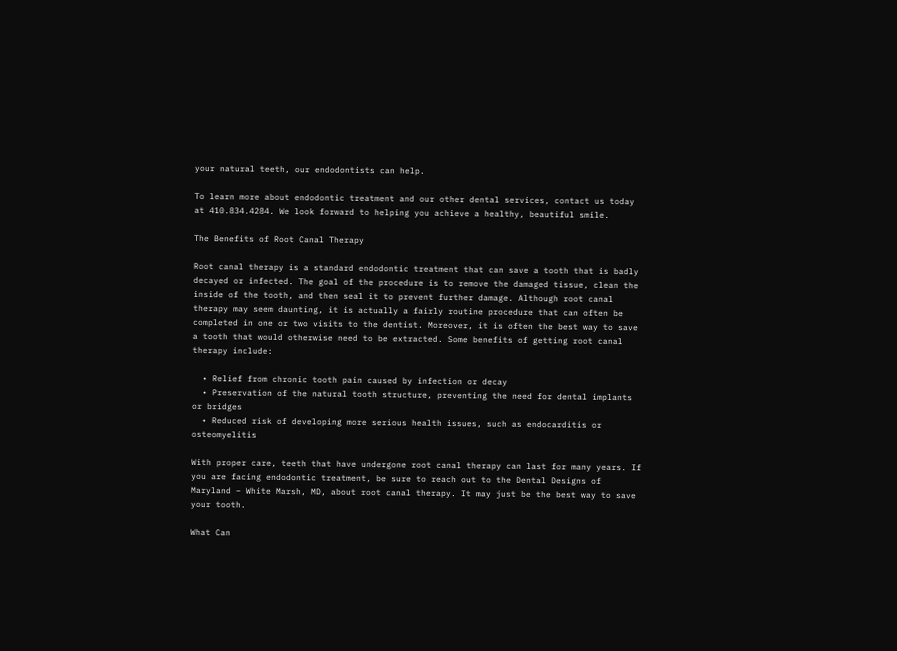your natural teeth, our endodontists can help.

To learn more about endodontic treatment and our other dental services, contact us today at 410.834.4284. We look forward to helping you achieve a healthy, beautiful smile.

The Benefits of Root Canal Therapy

Root canal therapy is a standard endodontic treatment that can save a tooth that is badly decayed or infected. The goal of the procedure is to remove the damaged tissue, clean the inside of the tooth, and then seal it to prevent further damage. Although root canal therapy may seem daunting, it is actually a fairly routine procedure that can often be completed in one or two visits to the dentist. Moreover, it is often the best way to save a tooth that would otherwise need to be extracted. Some benefits of getting root canal therapy include:

  • Relief from chronic tooth pain caused by infection or decay
  • Preservation of the natural tooth structure, preventing the need for dental implants or bridges
  • Reduced risk of developing more serious health issues, such as endocarditis or osteomyelitis

With proper care, teeth that have undergone root canal therapy can last for many years. If you are facing endodontic treatment, be sure to reach out to the Dental Designs of Maryland – White Marsh, MD, about root canal therapy. It may just be the best way to save your tooth.

What Can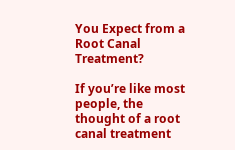You Expect from a Root Canal Treatment?

If you’re like most people, the thought of a root canal treatment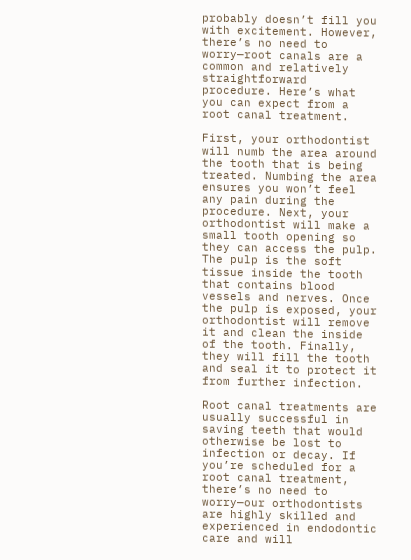probably doesn’t fill you with excitement. However, there’s no need to worry—root canals are a common and relatively straightforward procedure. Here’s what you can expect from a root canal treatment.

First, your orthodontist will numb the area around the tooth that is being treated. Numbing the area ensures you won’t feel any pain during the procedure. Next, your orthodontist will make a small tooth opening so they can access the pulp. The pulp is the soft tissue inside the tooth that contains blood vessels and nerves. Once the pulp is exposed, your orthodontist will remove it and clean the inside of the tooth. Finally, they will fill the tooth and seal it to protect it from further infection.

Root canal treatments are usually successful in saving teeth that would otherwise be lost to infection or decay. If you’re scheduled for a root canal treatment, there’s no need to worry—our orthodontists are highly skilled and experienced in endodontic care and will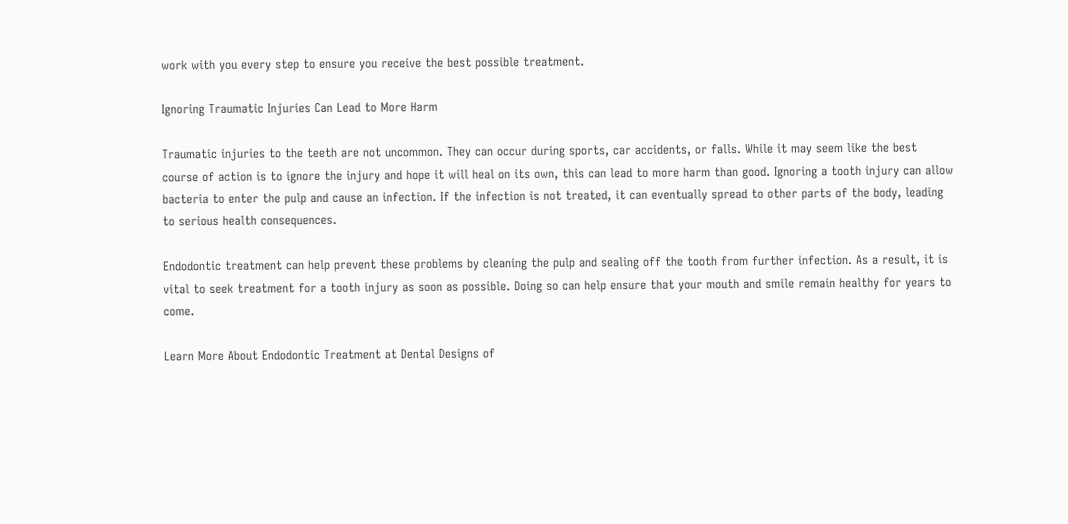work with you every step to ensure you receive the best possible treatment.

Ignoring Traumatic Injuries Can Lead to More Harm

Traumatic injuries to the teeth are not uncommon. They can occur during sports, car accidents, or falls. While it may seem like the best course of action is to ignore the injury and hope it will heal on its own, this can lead to more harm than good. Ignoring a tooth injury can allow bacteria to enter the pulp and cause an infection. If the infection is not treated, it can eventually spread to other parts of the body, leading to serious health consequences.

Endodontic treatment can help prevent these problems by cleaning the pulp and sealing off the tooth from further infection. As a result, it is vital to seek treatment for a tooth injury as soon as possible. Doing so can help ensure that your mouth and smile remain healthy for years to come.

Learn More About Endodontic Treatment at Dental Designs of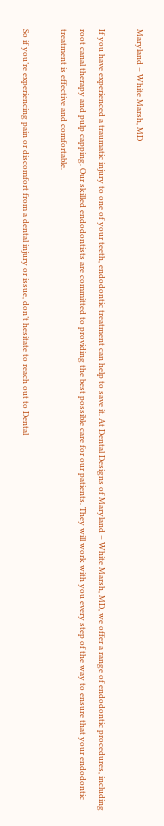Maryland – White Marsh, MD

If you have experienced a traumatic injury to one of your teeth, endodontic treatment can help to save it. At Dental Designs of Maryland – White Marsh, MD, we offer a range of endodontic procedures, including root canal therapy and pulp capping. Our skilled endodontists are committed to providing the best possible care for our patients. They will work with you every step of the way to ensure that your endodontic treatment is effective and comfortable.

So if you’re experiencing pain or discomfort from a dental injury or issue, don’t hesitate to reach out to Dental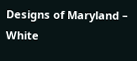Designs of Maryland – White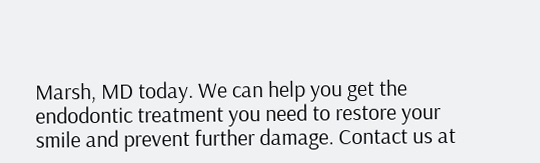Marsh, MD today. We can help you get the endodontic treatment you need to restore your smile and prevent further damage. Contact us at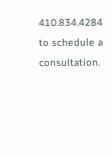410.834.4284 to schedule a consultation.